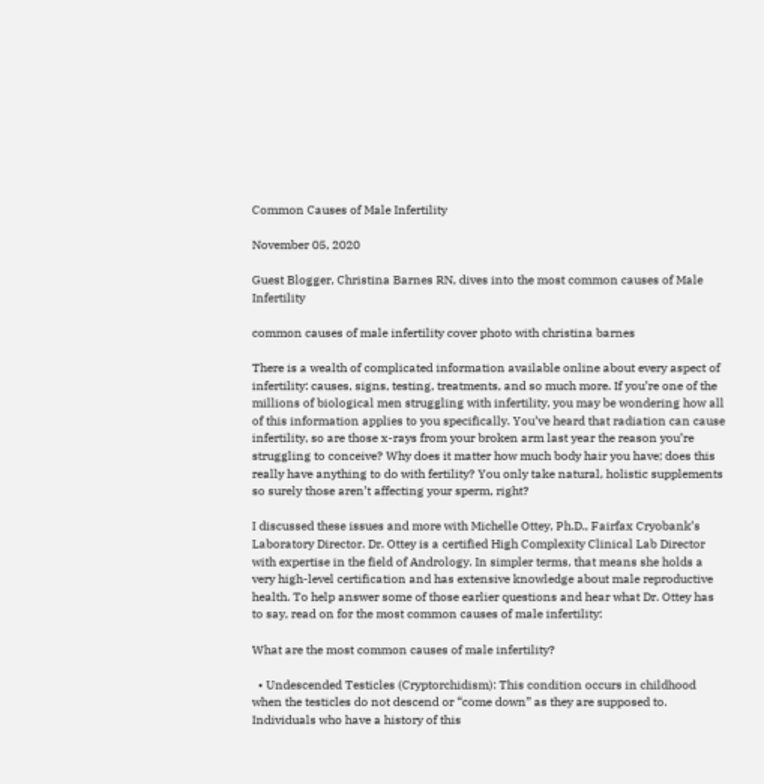Common Causes of Male Infertility

November 05, 2020

Guest Blogger, Christina Barnes RN, dives into the most common causes of Male Infertility

common causes of male infertility cover photo with christina barnes

There is a wealth of complicated information available online about every aspect of infertility: causes, signs, testing, treatments, and so much more. If you’re one of the millions of biological men struggling with infertility, you may be wondering how all of this information applies to you specifically. You’ve heard that radiation can cause infertility, so are those x-rays from your broken arm last year the reason you’re struggling to conceive? Why does it matter how much body hair you have; does this really have anything to do with fertility? You only take natural, holistic supplements so surely those aren’t affecting your sperm, right?

I discussed these issues and more with Michelle Ottey, Ph.D., Fairfax Cryobank’s Laboratory Director. Dr. Ottey is a certified High Complexity Clinical Lab Director with expertise in the field of Andrology. In simpler terms, that means she holds a very high-level certification and has extensive knowledge about male reproductive health. To help answer some of those earlier questions and hear what Dr. Ottey has to say, read on for the most common causes of male infertility:

What are the most common causes of male infertility?

  • Undescended Testicles (Cryptorchidism): This condition occurs in childhood when the testicles do not descend or “come down” as they are supposed to. Individuals who have a history of this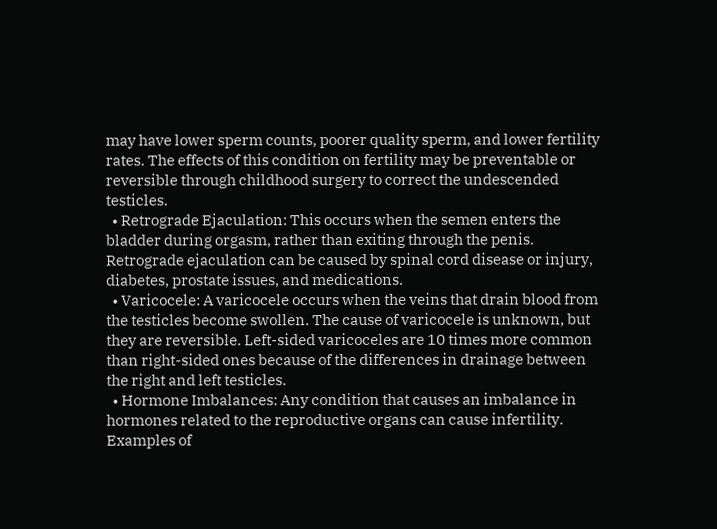may have lower sperm counts, poorer quality sperm, and lower fertility rates. The effects of this condition on fertility may be preventable or reversible through childhood surgery to correct the undescended testicles.
  • Retrograde Ejaculation: This occurs when the semen enters the bladder during orgasm, rather than exiting through the penis. Retrograde ejaculation can be caused by spinal cord disease or injury, diabetes, prostate issues, and medications.
  • Varicocele: A varicocele occurs when the veins that drain blood from the testicles become swollen. The cause of varicocele is unknown, but they are reversible. Left-sided varicoceles are 10 times more common than right-sided ones because of the differences in drainage between the right and left testicles.
  • Hormone Imbalances: Any condition that causes an imbalance in hormones related to the reproductive organs can cause infertility. Examples of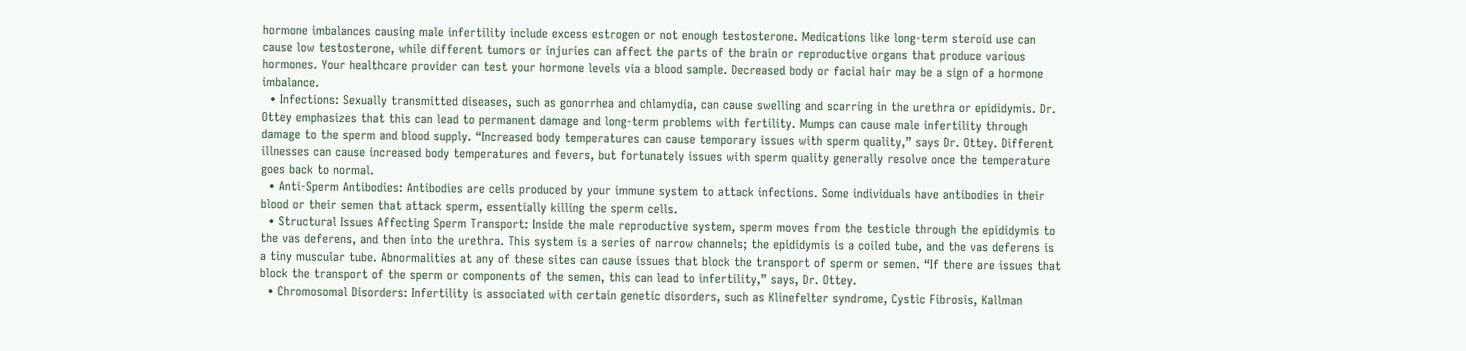hormone imbalances causing male infertility include excess estrogen or not enough testosterone. Medications like long-term steroid use can cause low testosterone, while different tumors or injuries can affect the parts of the brain or reproductive organs that produce various hormones. Your healthcare provider can test your hormone levels via a blood sample. Decreased body or facial hair may be a sign of a hormone imbalance.
  • Infections: Sexually transmitted diseases, such as gonorrhea and chlamydia, can cause swelling and scarring in the urethra or epididymis. Dr. Ottey emphasizes that this can lead to permanent damage and long-term problems with fertility. Mumps can cause male infertility through damage to the sperm and blood supply. “Increased body temperatures can cause temporary issues with sperm quality,” says Dr. Ottey. Different illnesses can cause increased body temperatures and fevers, but fortunately issues with sperm quality generally resolve once the temperature goes back to normal.
  • Anti-Sperm Antibodies: Antibodies are cells produced by your immune system to attack infections. Some individuals have antibodies in their blood or their semen that attack sperm, essentially killing the sperm cells.
  • Structural Issues Affecting Sperm Transport: Inside the male reproductive system, sperm moves from the testicle through the epididymis to the vas deferens, and then into the urethra. This system is a series of narrow channels; the epididymis is a coiled tube, and the vas deferens is a tiny muscular tube. Abnormalities at any of these sites can cause issues that block the transport of sperm or semen. “If there are issues that block the transport of the sperm or components of the semen, this can lead to infertility,” says, Dr. Ottey.
  • Chromosomal Disorders: Infertility is associated with certain genetic disorders, such as Klinefelter syndrome, Cystic Fibrosis, Kallman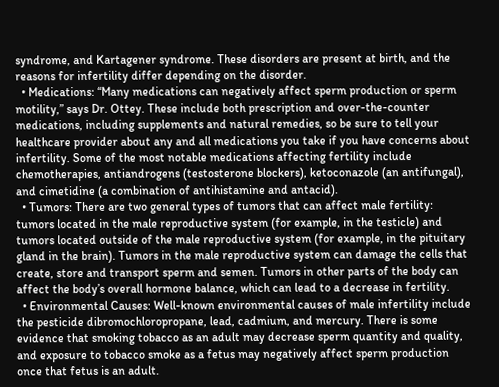syndrome, and Kartagener syndrome. These disorders are present at birth, and the reasons for infertility differ depending on the disorder.
  • Medications: “Many medications can negatively affect sperm production or sperm motility,” says Dr. Ottey. These include both prescription and over-the-counter medications, including supplements and natural remedies, so be sure to tell your healthcare provider about any and all medications you take if you have concerns about infertility. Some of the most notable medications affecting fertility include chemotherapies, antiandrogens (testosterone blockers), ketoconazole (an antifungal), and cimetidine (a combination of antihistamine and antacid).
  • Tumors: There are two general types of tumors that can affect male fertility: tumors located in the male reproductive system (for example, in the testicle) and tumors located outside of the male reproductive system (for example, in the pituitary gland in the brain). Tumors in the male reproductive system can damage the cells that create, store and transport sperm and semen. Tumors in other parts of the body can affect the body’s overall hormone balance, which can lead to a decrease in fertility.
  • Environmental Causes: Well-known environmental causes of male infertility include the pesticide dibromochloropropane, lead, cadmium, and mercury. There is some evidence that smoking tobacco as an adult may decrease sperm quantity and quality, and exposure to tobacco smoke as a fetus may negatively affect sperm production once that fetus is an adult.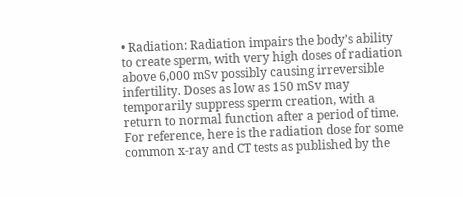• Radiation: Radiation impairs the body’s ability to create sperm, with very high doses of radiation above 6,000 mSv possibly causing irreversible infertility. Doses as low as 150 mSv may temporarily suppress sperm creation, with a return to normal function after a period of time. For reference, here is the radiation dose for some common x-ray and CT tests as published by the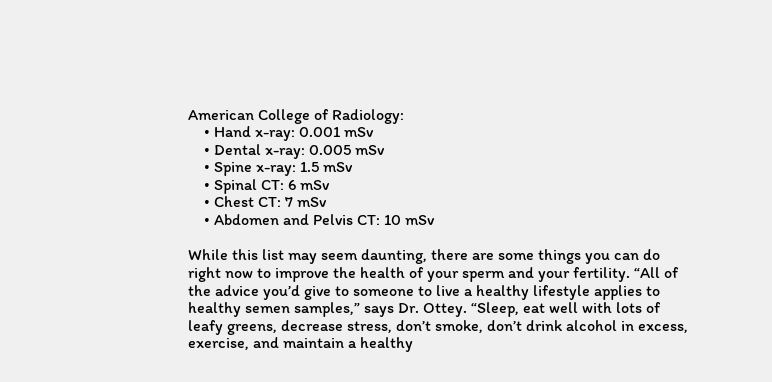American College of Radiology:
    • Hand x-ray: 0.001 mSv
    • Dental x-ray: 0.005 mSv
    • Spine x-ray: 1.5 mSv
    • Spinal CT: 6 mSv
    • Chest CT: 7 mSv
    • Abdomen and Pelvis CT: 10 mSv

While this list may seem daunting, there are some things you can do right now to improve the health of your sperm and your fertility. “All of the advice you’d give to someone to live a healthy lifestyle applies to healthy semen samples,” says Dr. Ottey. “Sleep, eat well with lots of leafy greens, decrease stress, don’t smoke, don’t drink alcohol in excess, exercise, and maintain a healthy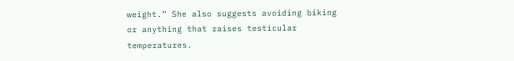weight.” She also suggests avoiding biking or anything that raises testicular temperatures.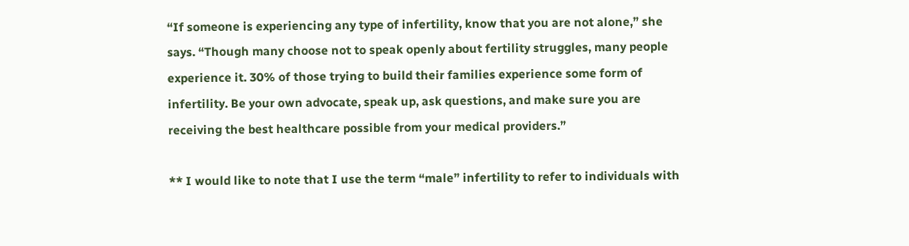“If someone is experiencing any type of infertility, know that you are not alone,” she says. “Though many choose not to speak openly about fertility struggles, many people experience it. 30% of those trying to build their families experience some form of infertility. Be your own advocate, speak up, ask questions, and make sure you are receiving the best healthcare possible from your medical providers.”

** I would like to note that I use the term “male” infertility to refer to individuals with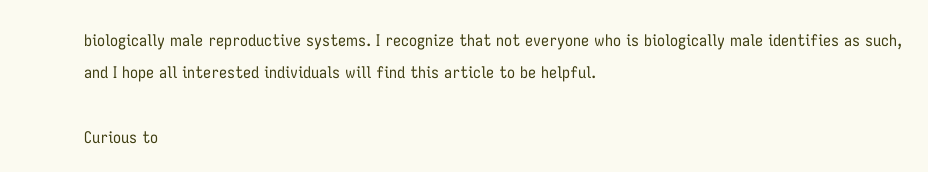biologically male reproductive systems. I recognize that not everyone who is biologically male identifies as such, and I hope all interested individuals will find this article to be helpful.

Curious to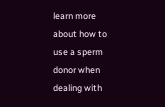learn more about how to use a sperm donor when dealing with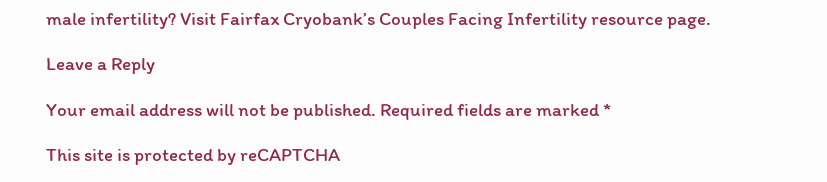male infertility? Visit Fairfax Cryobank’s Couples Facing Infertility resource page.

Leave a Reply

Your email address will not be published. Required fields are marked *

This site is protected by reCAPTCHA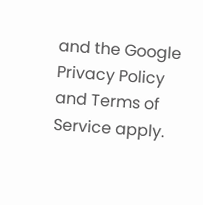and the Google Privacy Policy and Terms of Service apply.